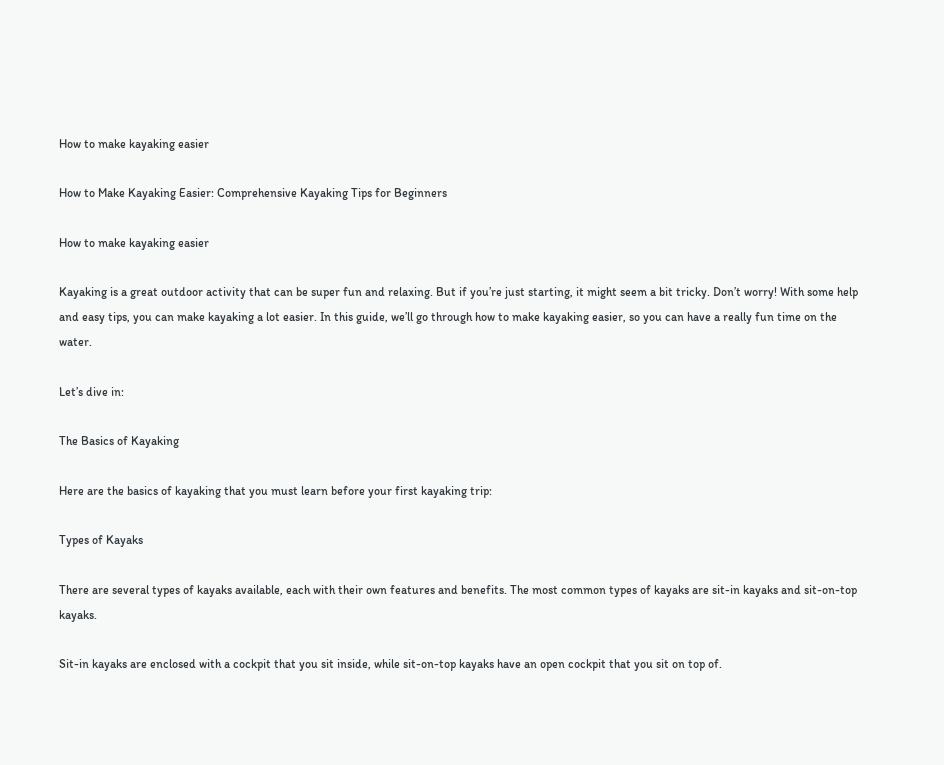How to make kayaking easier

How to Make Kayaking Easier: Comprehensive Kayaking Tips for Beginners

How to make kayaking easier

Kayaking is a great outdoor activity that can be super fun and relaxing. But if you’re just starting, it might seem a bit tricky. Don’t worry! With some help and easy tips, you can make kayaking a lot easier. In this guide, we’ll go through how to make kayaking easier, so you can have a really fun time on the water.

Let’s dive in:

The Basics of Kayaking

Here are the basics of kayaking that you must learn before your first kayaking trip:

Types of Kayaks

There are several types of kayaks available, each with their own features and benefits. The most common types of kayaks are sit-in kayaks and sit-on-top kayaks.

Sit-in kayaks are enclosed with a cockpit that you sit inside, while sit-on-top kayaks have an open cockpit that you sit on top of.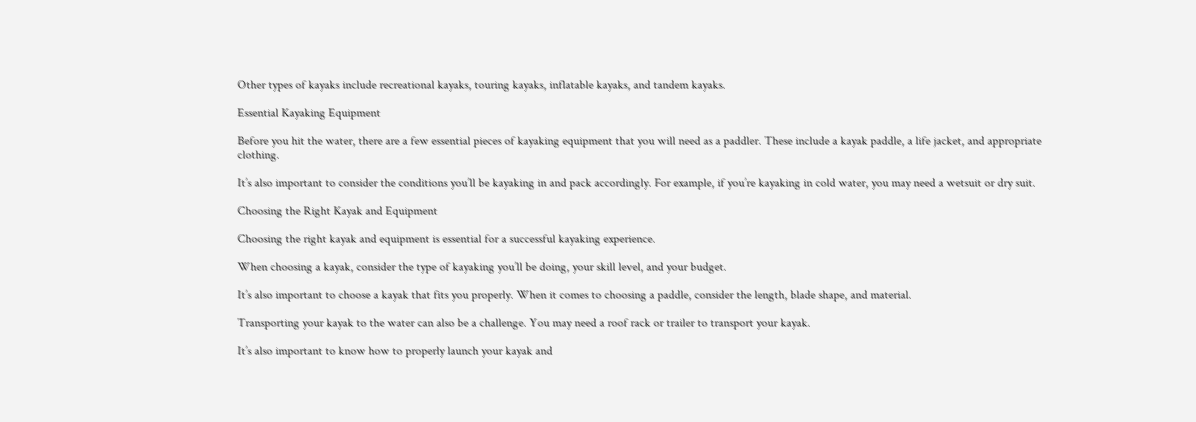Other types of kayaks include recreational kayaks, touring kayaks, inflatable kayaks, and tandem kayaks.

Essential Kayaking Equipment

Before you hit the water, there are a few essential pieces of kayaking equipment that you will need as a paddler. These include a kayak paddle, a life jacket, and appropriate clothing.

It’s also important to consider the conditions you’ll be kayaking in and pack accordingly. For example, if you’re kayaking in cold water, you may need a wetsuit or dry suit.

Choosing the Right Kayak and Equipment

Choosing the right kayak and equipment is essential for a successful kayaking experience.

When choosing a kayak, consider the type of kayaking you’ll be doing, your skill level, and your budget.

It’s also important to choose a kayak that fits you properly. When it comes to choosing a paddle, consider the length, blade shape, and material.

Transporting your kayak to the water can also be a challenge. You may need a roof rack or trailer to transport your kayak.

It’s also important to know how to properly launch your kayak and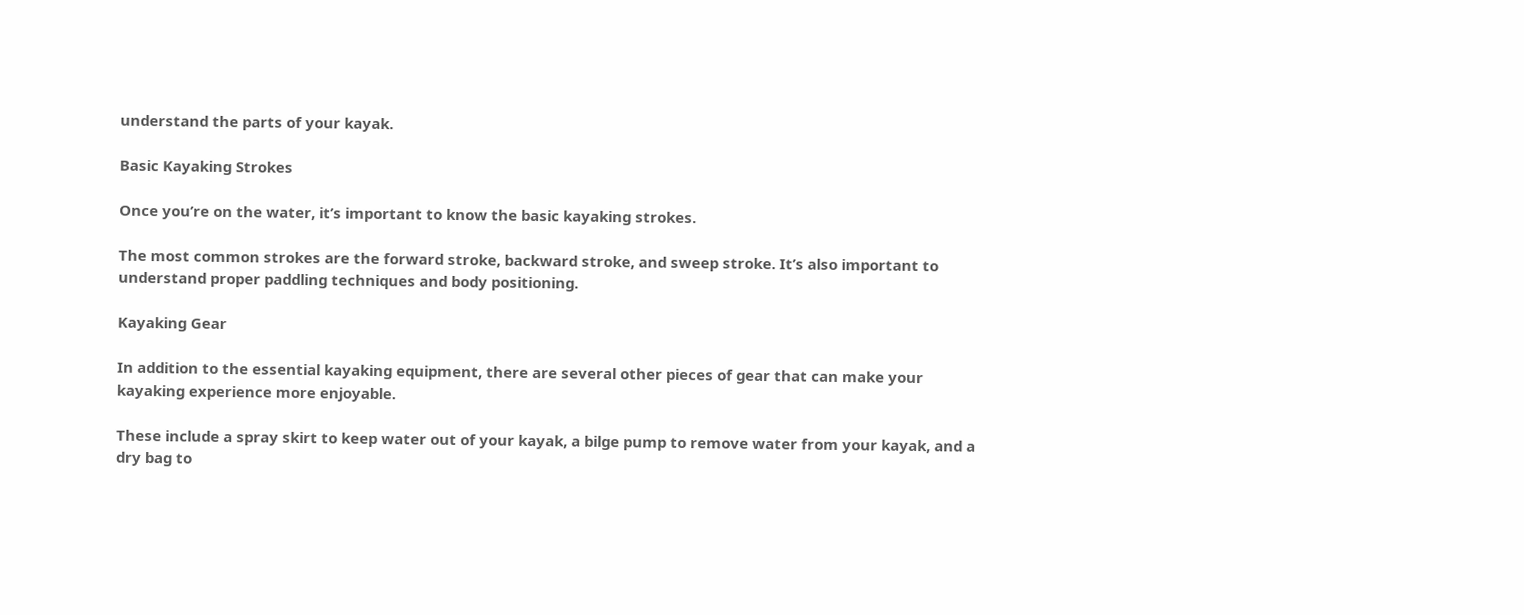understand the parts of your kayak.

Basic Kayaking Strokes

Once you’re on the water, it’s important to know the basic kayaking strokes.

The most common strokes are the forward stroke, backward stroke, and sweep stroke. It’s also important to understand proper paddling techniques and body positioning.

Kayaking Gear

In addition to the essential kayaking equipment, there are several other pieces of gear that can make your kayaking experience more enjoyable.

These include a spray skirt to keep water out of your kayak, a bilge pump to remove water from your kayak, and a dry bag to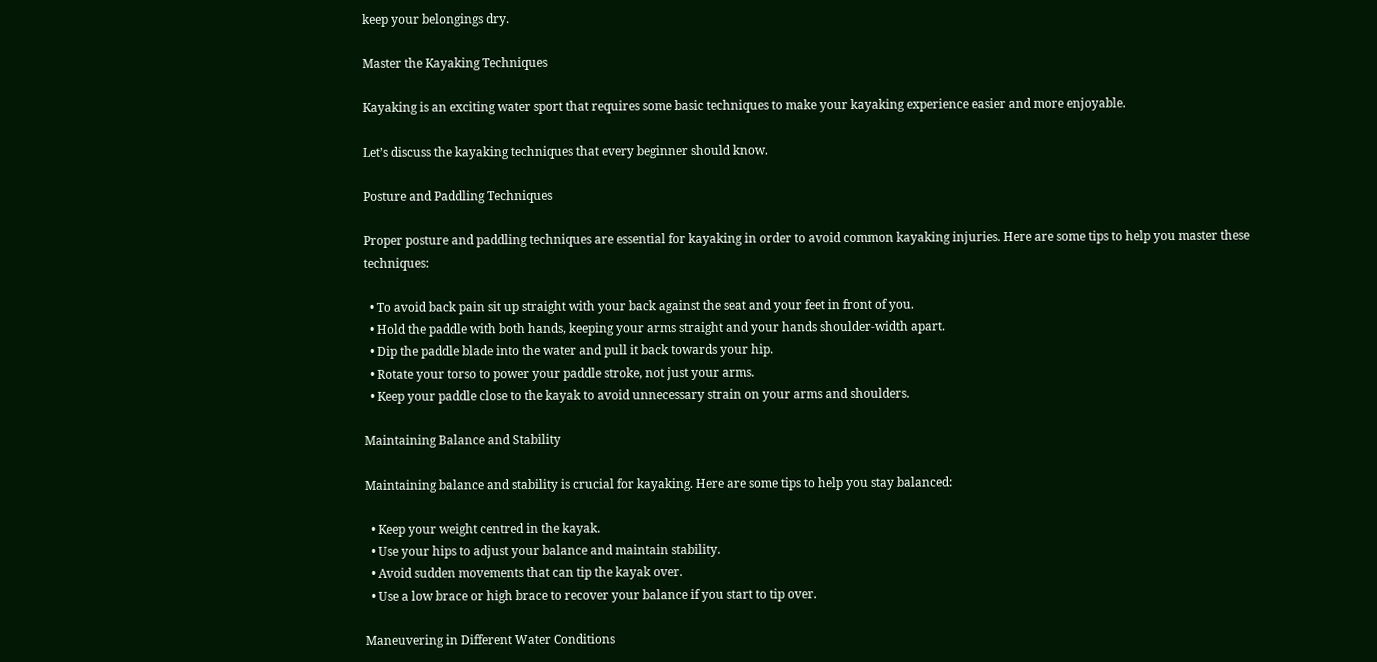keep your belongings dry.

Master the Kayaking Techniques

Kayaking is an exciting water sport that requires some basic techniques to make your kayaking experience easier and more enjoyable.

Let’s discuss the kayaking techniques that every beginner should know.

Posture and Paddling Techniques

Proper posture and paddling techniques are essential for kayaking in order to avoid common kayaking injuries. Here are some tips to help you master these techniques:

  • To avoid back pain sit up straight with your back against the seat and your feet in front of you.
  • Hold the paddle with both hands, keeping your arms straight and your hands shoulder-width apart.
  • Dip the paddle blade into the water and pull it back towards your hip.
  • Rotate your torso to power your paddle stroke, not just your arms.
  • Keep your paddle close to the kayak to avoid unnecessary strain on your arms and shoulders.

Maintaining Balance and Stability

Maintaining balance and stability is crucial for kayaking. Here are some tips to help you stay balanced:

  • Keep your weight centred in the kayak.
  • Use your hips to adjust your balance and maintain stability.
  • Avoid sudden movements that can tip the kayak over.
  • Use a low brace or high brace to recover your balance if you start to tip over.

Maneuvering in Different Water Conditions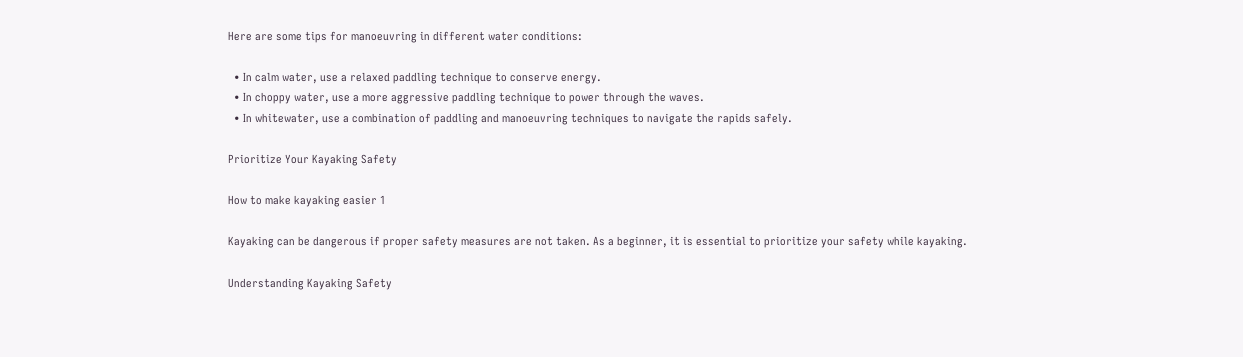Here are some tips for manoeuvring in different water conditions:

  • In calm water, use a relaxed paddling technique to conserve energy.
  • In choppy water, use a more aggressive paddling technique to power through the waves.
  • In whitewater, use a combination of paddling and manoeuvring techniques to navigate the rapids safely.

Prioritize Your Kayaking Safety

How to make kayaking easier 1

Kayaking can be dangerous if proper safety measures are not taken. As a beginner, it is essential to prioritize your safety while kayaking.

Understanding Kayaking Safety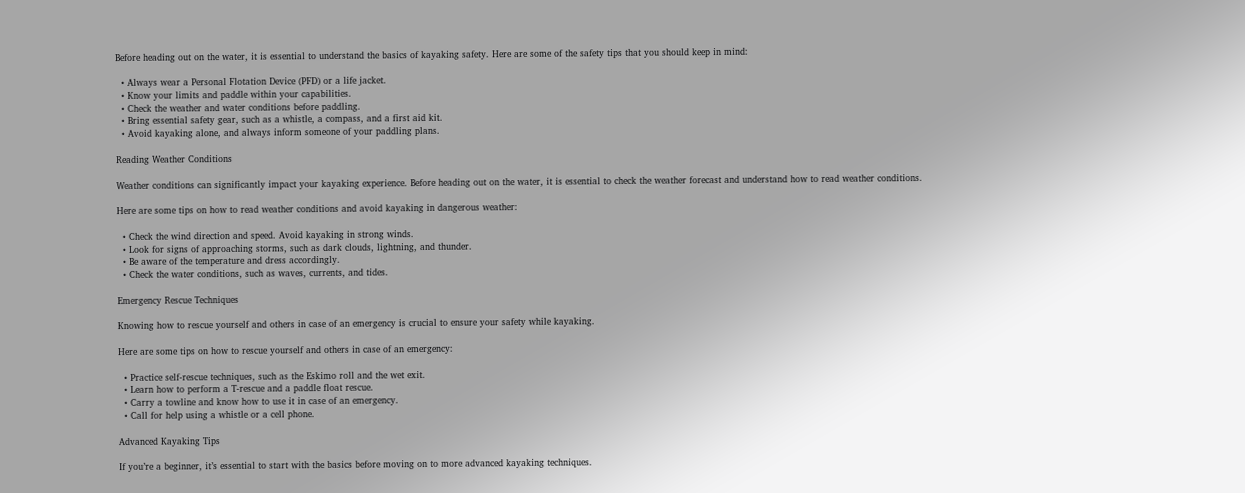Before heading out on the water, it is essential to understand the basics of kayaking safety. Here are some of the safety tips that you should keep in mind:

  • Always wear a Personal Flotation Device (PFD) or a life jacket.
  • Know your limits and paddle within your capabilities.
  • Check the weather and water conditions before paddling.
  • Bring essential safety gear, such as a whistle, a compass, and a first aid kit.
  • Avoid kayaking alone, and always inform someone of your paddling plans.

Reading Weather Conditions

Weather conditions can significantly impact your kayaking experience. Before heading out on the water, it is essential to check the weather forecast and understand how to read weather conditions.

Here are some tips on how to read weather conditions and avoid kayaking in dangerous weather:

  • Check the wind direction and speed. Avoid kayaking in strong winds.
  • Look for signs of approaching storms, such as dark clouds, lightning, and thunder.
  • Be aware of the temperature and dress accordingly.
  • Check the water conditions, such as waves, currents, and tides.

Emergency Rescue Techniques

Knowing how to rescue yourself and others in case of an emergency is crucial to ensure your safety while kayaking.

Here are some tips on how to rescue yourself and others in case of an emergency:

  • Practice self-rescue techniques, such as the Eskimo roll and the wet exit.
  • Learn how to perform a T-rescue and a paddle float rescue.
  • Carry a towline and know how to use it in case of an emergency.
  • Call for help using a whistle or a cell phone.

Advanced Kayaking Tips

If you’re a beginner, it’s essential to start with the basics before moving on to more advanced kayaking techniques.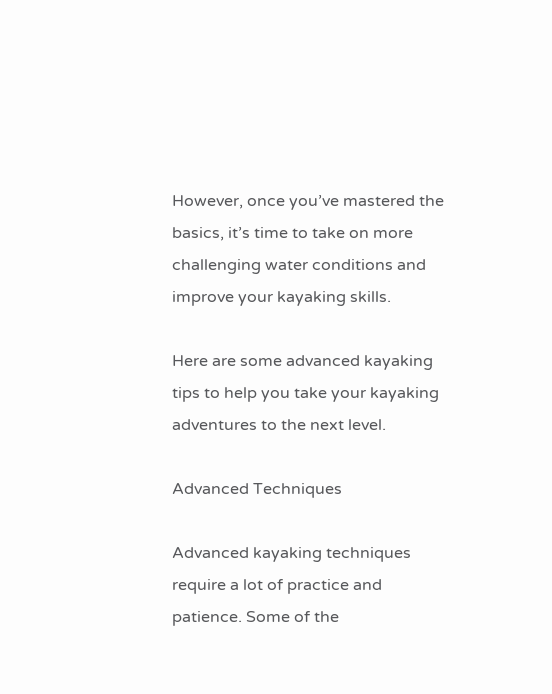However, once you’ve mastered the basics, it’s time to take on more challenging water conditions and improve your kayaking skills.

Here are some advanced kayaking tips to help you take your kayaking adventures to the next level.

Advanced Techniques

Advanced kayaking techniques require a lot of practice and patience. Some of the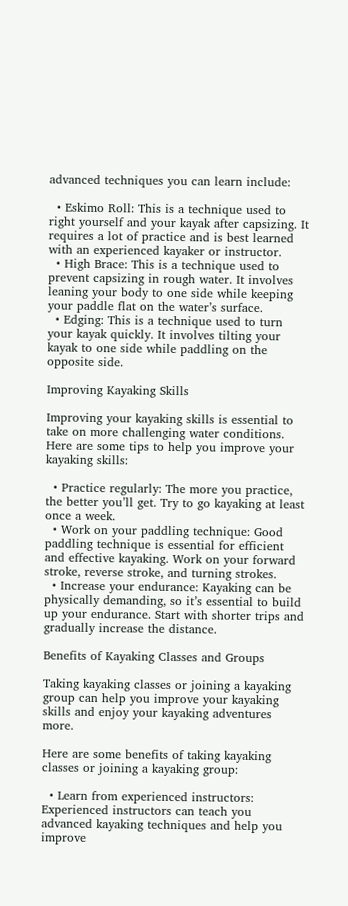advanced techniques you can learn include:

  • Eskimo Roll: This is a technique used to right yourself and your kayak after capsizing. It requires a lot of practice and is best learned with an experienced kayaker or instructor.
  • High Brace: This is a technique used to prevent capsizing in rough water. It involves leaning your body to one side while keeping your paddle flat on the water’s surface.
  • Edging: This is a technique used to turn your kayak quickly. It involves tilting your kayak to one side while paddling on the opposite side.

Improving Kayaking Skills

Improving your kayaking skills is essential to take on more challenging water conditions. Here are some tips to help you improve your kayaking skills:

  • Practice regularly: The more you practice, the better you’ll get. Try to go kayaking at least once a week.
  • Work on your paddling technique: Good paddling technique is essential for efficient and effective kayaking. Work on your forward stroke, reverse stroke, and turning strokes.
  • Increase your endurance: Kayaking can be physically demanding, so it’s essential to build up your endurance. Start with shorter trips and gradually increase the distance.

Benefits of Kayaking Classes and Groups

Taking kayaking classes or joining a kayaking group can help you improve your kayaking skills and enjoy your kayaking adventures more.

Here are some benefits of taking kayaking classes or joining a kayaking group:

  • Learn from experienced instructors: Experienced instructors can teach you advanced kayaking techniques and help you improve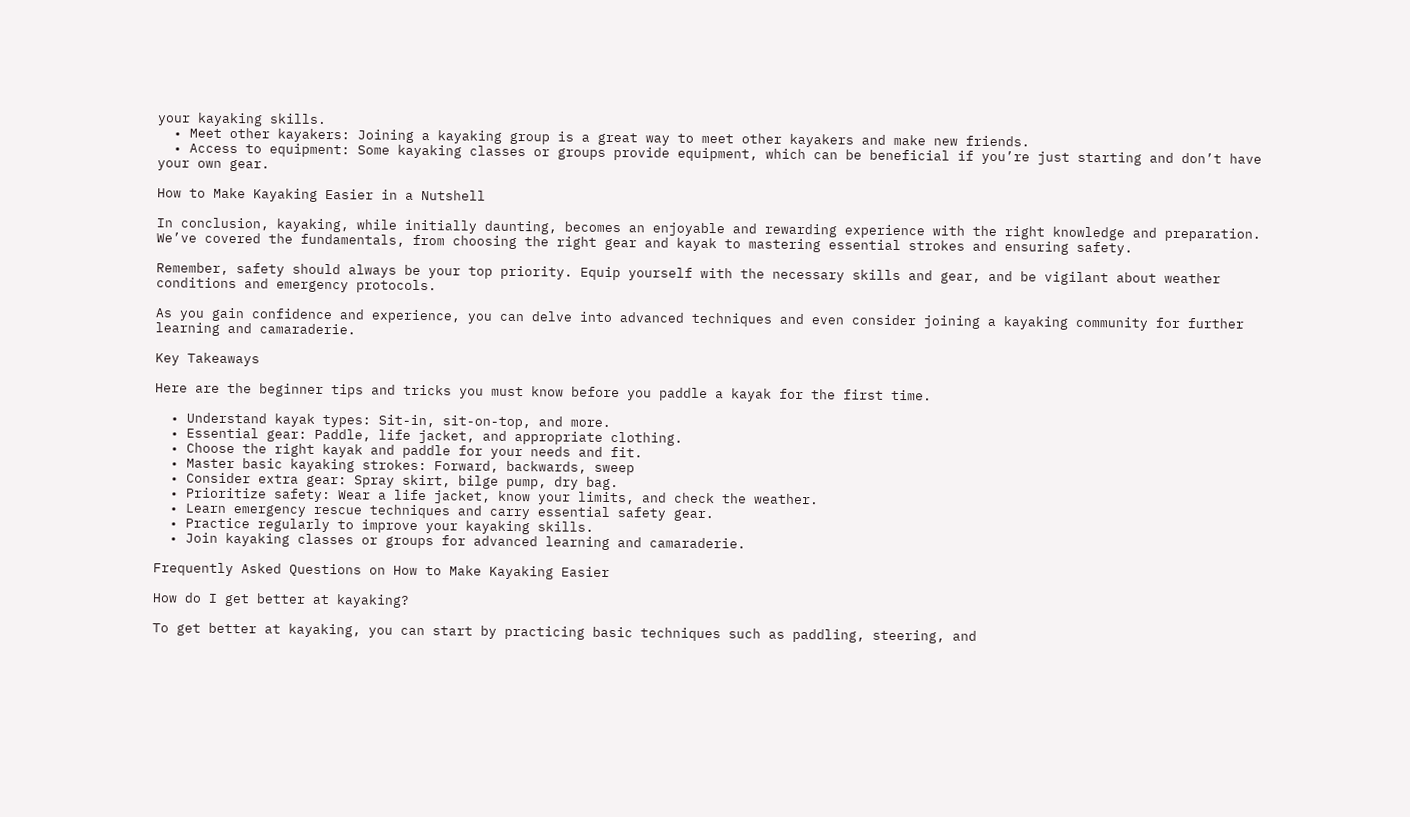your kayaking skills.
  • Meet other kayakers: Joining a kayaking group is a great way to meet other kayakers and make new friends.
  • Access to equipment: Some kayaking classes or groups provide equipment, which can be beneficial if you’re just starting and don’t have your own gear.

How to Make Kayaking Easier in a Nutshell

In conclusion, kayaking, while initially daunting, becomes an enjoyable and rewarding experience with the right knowledge and preparation. We’ve covered the fundamentals, from choosing the right gear and kayak to mastering essential strokes and ensuring safety.

Remember, safety should always be your top priority. Equip yourself with the necessary skills and gear, and be vigilant about weather conditions and emergency protocols.

As you gain confidence and experience, you can delve into advanced techniques and even consider joining a kayaking community for further learning and camaraderie.

Key Takeaways

Here are the beginner tips and tricks you must know before you paddle a kayak for the first time.

  • Understand kayak types: Sit-in, sit-on-top, and more.
  • Essential gear: Paddle, life jacket, and appropriate clothing.
  • Choose the right kayak and paddle for your needs and fit.
  • Master basic kayaking strokes: Forward, backwards, sweep
  • Consider extra gear: Spray skirt, bilge pump, dry bag.
  • Prioritize safety: Wear a life jacket, know your limits, and check the weather.
  • Learn emergency rescue techniques and carry essential safety gear.
  • Practice regularly to improve your kayaking skills.
  • Join kayaking classes or groups for advanced learning and camaraderie.

Frequently Asked Questions on How to Make Kayaking Easier

How do I get better at kayaking?

To get better at kayaking, you can start by practicing basic techniques such as paddling, steering, and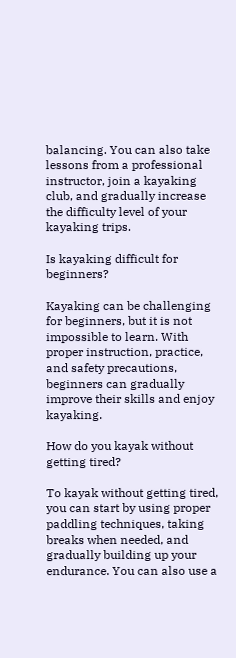balancing. You can also take lessons from a professional instructor, join a kayaking club, and gradually increase the difficulty level of your kayaking trips.

Is kayaking difficult for beginners?

Kayaking can be challenging for beginners, but it is not impossible to learn. With proper instruction, practice, and safety precautions, beginners can gradually improve their skills and enjoy kayaking.

How do you kayak without getting tired?

To kayak without getting tired, you can start by using proper paddling techniques, taking breaks when needed, and gradually building up your endurance. You can also use a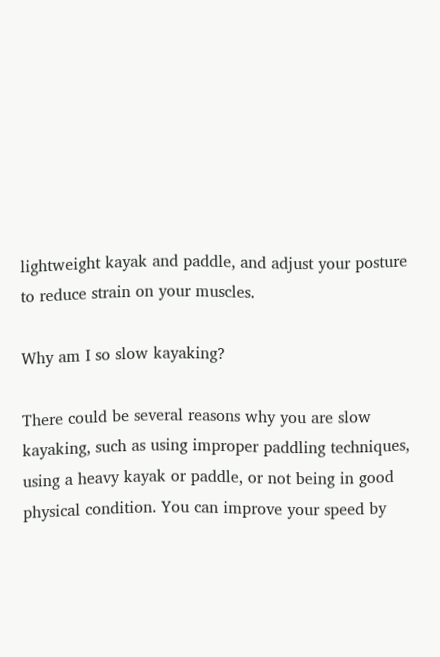lightweight kayak and paddle, and adjust your posture to reduce strain on your muscles.

Why am I so slow kayaking?

There could be several reasons why you are slow kayaking, such as using improper paddling techniques, using a heavy kayak or paddle, or not being in good physical condition. You can improve your speed by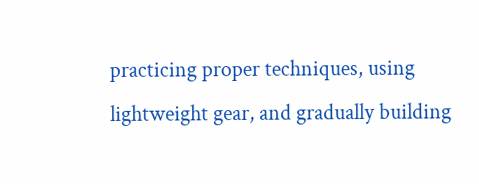practicing proper techniques, using lightweight gear, and gradually building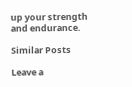up your strength and endurance.

Similar Posts

Leave a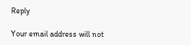Reply

Your email address will not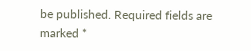be published. Required fields are marked *